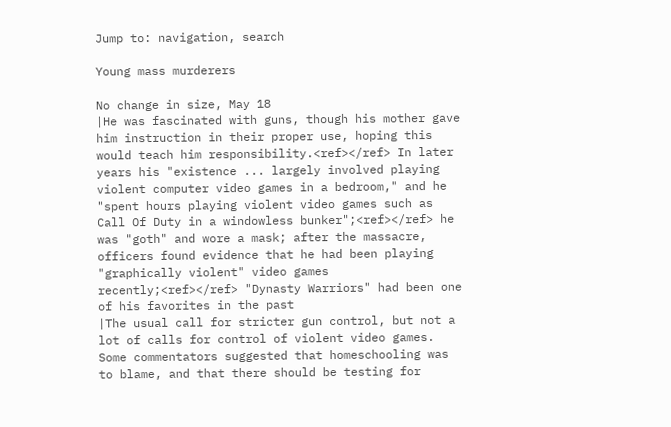Jump to: navigation, search

Young mass murderers

No change in size, May 18
|He was fascinated with guns, though his mother gave him instruction in their proper use, hoping this would teach him responsibility.<ref></ref> In later years his "existence ... largely involved playing violent computer video games in a bedroom," and he "spent hours playing violent video games such as Call Of Duty in a windowless bunker";<ref></ref> he was "goth" and wore a mask; after the massacre, officers found evidence that he had been playing "graphically violent" video games recently;<ref></ref> "Dynasty Warriors" had been one of his favorites in the past
|The usual call for stricter gun control, but not a lot of calls for control of violent video games. Some commentators suggested that homeschooling was to blame, and that there should be testing for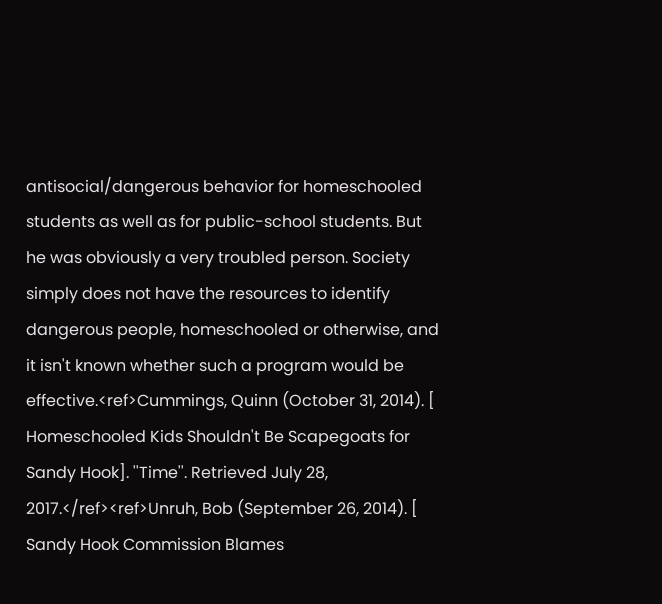antisocial/dangerous behavior for homeschooled students as well as for public-school students. But he was obviously a very troubled person. Society simply does not have the resources to identify dangerous people, homeschooled or otherwise, and it isn't known whether such a program would be effective.<ref>Cummings, Quinn (October 31, 2014). [ Homeschooled Kids Shouldn't Be Scapegoats for Sandy Hook]. ''Time''. Retrieved July 28, 2017.</ref><ref>Unruh, Bob (September 26, 2014). [ Sandy Hook Commission Blames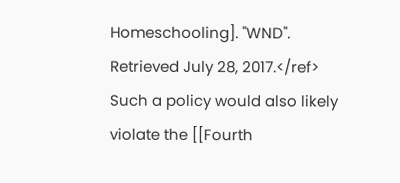Homeschooling]. ''WND''. Retrieved July 28, 2017.</ref> Such a policy would also likely violate the [[Fourth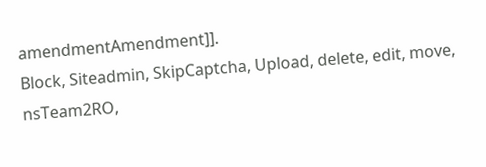amendmentAmendment]].
Block, Siteadmin, SkipCaptcha, Upload, delete, edit, move, nsTeam2RO,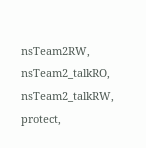nsTeam2RW, nsTeam2_talkRO, nsTeam2_talkRW, protect,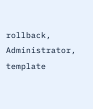rollback, Administrator, template